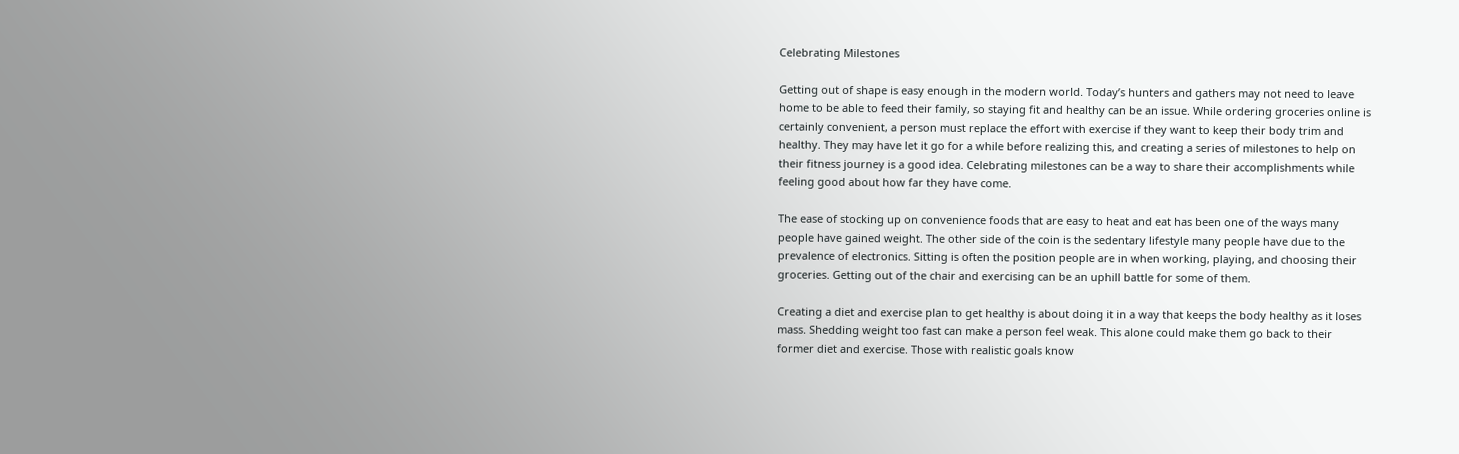Celebrating Milestones

Getting out of shape is easy enough in the modern world. Today’s hunters and gathers may not need to leave home to be able to feed their family, so staying fit and healthy can be an issue. While ordering groceries online is certainly convenient, a person must replace the effort with exercise if they want to keep their body trim and healthy. They may have let it go for a while before realizing this, and creating a series of milestones to help on their fitness journey is a good idea. Celebrating milestones can be a way to share their accomplishments while feeling good about how far they have come.

The ease of stocking up on convenience foods that are easy to heat and eat has been one of the ways many people have gained weight. The other side of the coin is the sedentary lifestyle many people have due to the prevalence of electronics. Sitting is often the position people are in when working, playing, and choosing their groceries. Getting out of the chair and exercising can be an uphill battle for some of them.

Creating a diet and exercise plan to get healthy is about doing it in a way that keeps the body healthy as it loses mass. Shedding weight too fast can make a person feel weak. This alone could make them go back to their former diet and exercise. Those with realistic goals know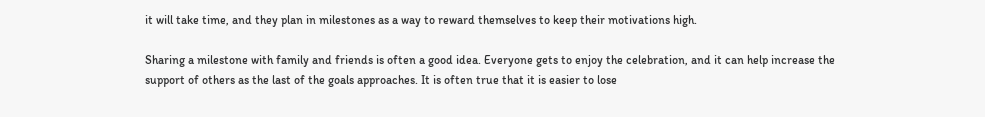it will take time, and they plan in milestones as a way to reward themselves to keep their motivations high.

Sharing a milestone with family and friends is often a good idea. Everyone gets to enjoy the celebration, and it can help increase the support of others as the last of the goals approaches. It is often true that it is easier to lose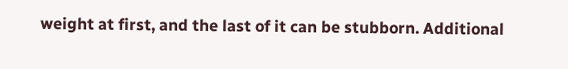weight at first, and the last of it can be stubborn. Additional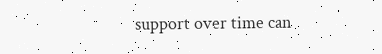support over time can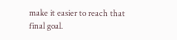make it easier to reach that final goal.